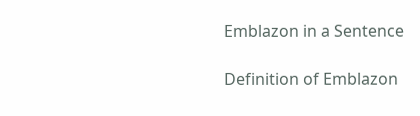Emblazon in a Sentence

Definition of Emblazon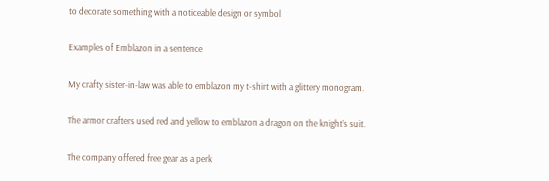to decorate something with a noticeable design or symbol

Examples of Emblazon in a sentence

My crafty sister-in-law was able to emblazon my t-shirt with a glittery monogram.

The armor crafters used red and yellow to emblazon a dragon on the knight’s suit.

The company offered free gear as a perk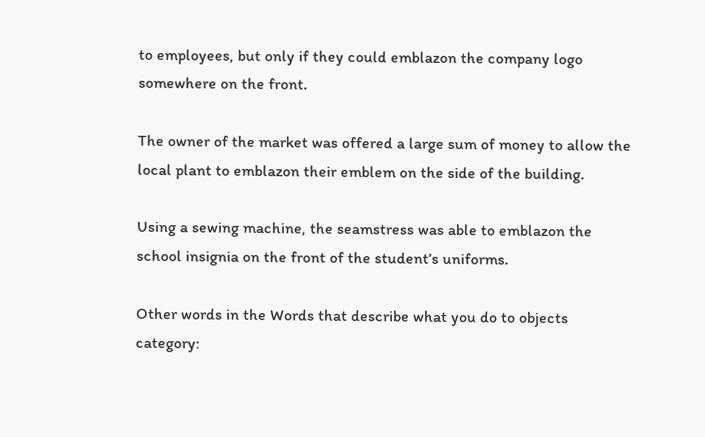to employees, but only if they could emblazon the company logo somewhere on the front.

The owner of the market was offered a large sum of money to allow the local plant to emblazon their emblem on the side of the building.

Using a sewing machine, the seamstress was able to emblazon the school insignia on the front of the student’s uniforms.

Other words in the Words that describe what you do to objects category: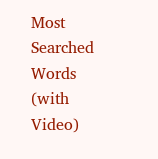Most Searched Words (with Video)